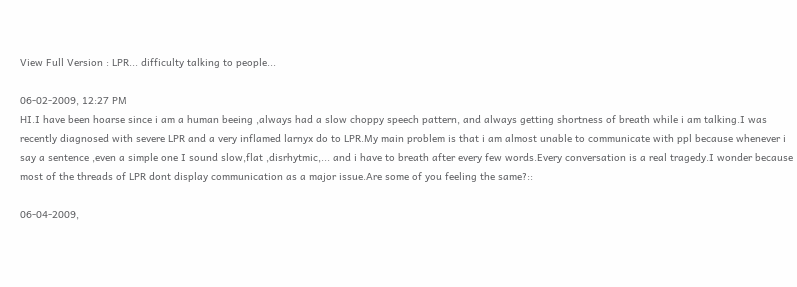View Full Version : LPR... difficulty talking to people...

06-02-2009, 12:27 PM
HI.I have been hoarse since i am a human beeing ,always had a slow choppy speech pattern, and always getting shortness of breath while i am talking.I was recently diagnosed with severe LPR and a very inflamed larnyx do to LPR.My main problem is that i am almost unable to communicate with ppl because whenever i say a sentence ,even a simple one I sound slow,flat ,disrhytmic,... and i have to breath after every few words.Every conversation is a real tragedy.I wonder because most of the threads of LPR dont display communication as a major issue.Are some of you feeling the same?::

06-04-2009,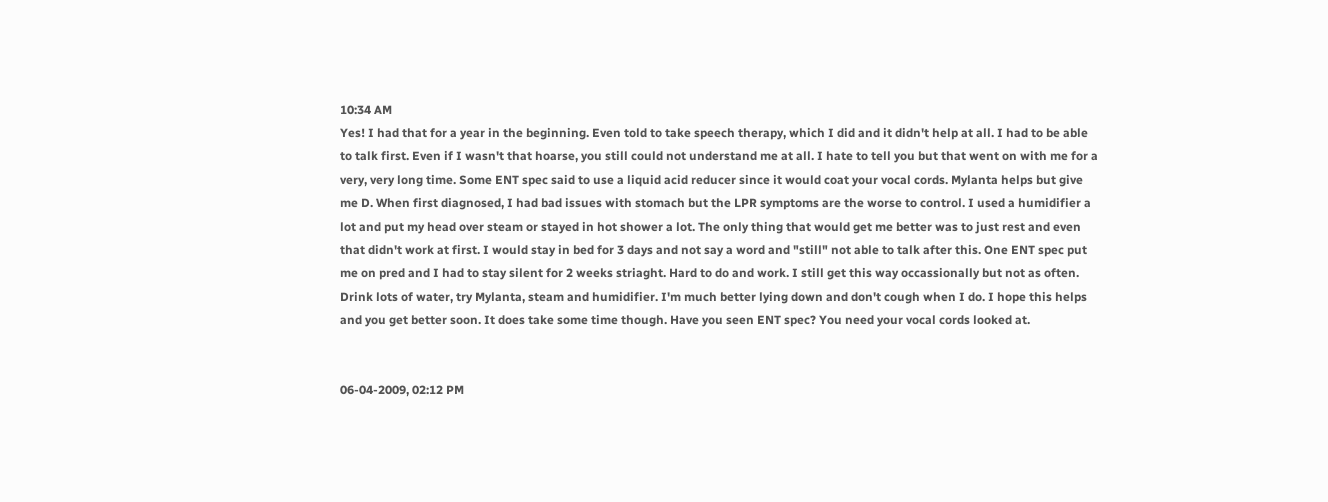10:34 AM
Yes! I had that for a year in the beginning. Even told to take speech therapy, which I did and it didn't help at all. I had to be able to talk first. Even if I wasn't that hoarse, you still could not understand me at all. I hate to tell you but that went on with me for a very, very long time. Some ENT spec said to use a liquid acid reducer since it would coat your vocal cords. Mylanta helps but give me D. When first diagnosed, I had bad issues with stomach but the LPR symptoms are the worse to control. I used a humidifier a lot and put my head over steam or stayed in hot shower a lot. The only thing that would get me better was to just rest and even that didn't work at first. I would stay in bed for 3 days and not say a word and "still" not able to talk after this. One ENT spec put me on pred and I had to stay silent for 2 weeks striaght. Hard to do and work. I still get this way occassionally but not as often. Drink lots of water, try Mylanta, steam and humidifier. I'm much better lying down and don't cough when I do. I hope this helps and you get better soon. It does take some time though. Have you seen ENT spec? You need your vocal cords looked at.


06-04-2009, 02:12 PM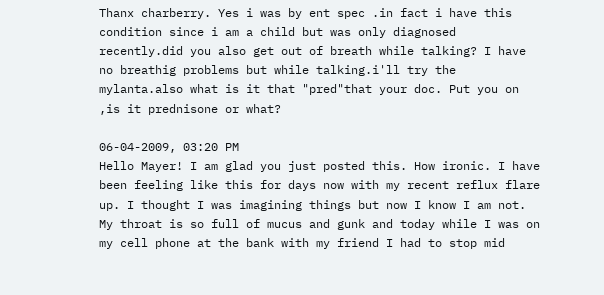Thanx charberry. Yes i was by ent spec .in fact i have this condition since i am a child but was only diagnosed recently.did you also get out of breath while talking? I have no breathig problems but while talking.i'll try the mylanta.also what is it that "pred"that your doc. Put you on ,is it prednisone or what?

06-04-2009, 03:20 PM
Hello Mayer! I am glad you just posted this. How ironic. I have been feeling like this for days now with my recent reflux flare up. I thought I was imagining things but now I know I am not. My throat is so full of mucus and gunk and today while I was on my cell phone at the bank with my friend I had to stop mid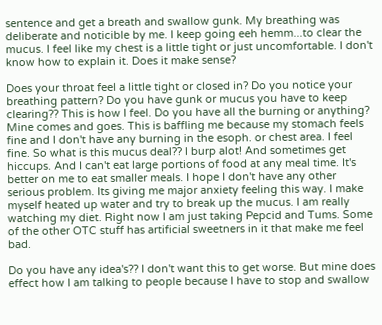sentence and get a breath and swallow gunk. My breathing was deliberate and noticible by me. I keep going eeh hemm...to clear the mucus. I feel like my chest is a little tight or just uncomfortable. I don't know how to explain it. Does it make sense?

Does your throat feel a little tight or closed in? Do you notice your breathing pattern? Do you have gunk or mucus you have to keep clearing?? This is how I feel. Do you have all the burning or anything? Mine comes and goes. This is baffling me because my stomach feels fine and I don't have any burning in the esoph. or chest area. I feel fine. So what is this mucus deal?? I burp alot! And sometimes get hiccups. And I can't eat large portions of food at any meal time. It's better on me to eat smaller meals. I hope I don't have any other serious problem. Its giving me major anxiety feeling this way. I make myself heated up water and try to break up the mucus. I am really watching my diet. Right now I am just taking Pepcid and Tums. Some of the other OTC stuff has artificial sweetners in it that make me feel bad.

Do you have any idea's?? I don't want this to get worse. But mine does effect how I am talking to people because I have to stop and swallow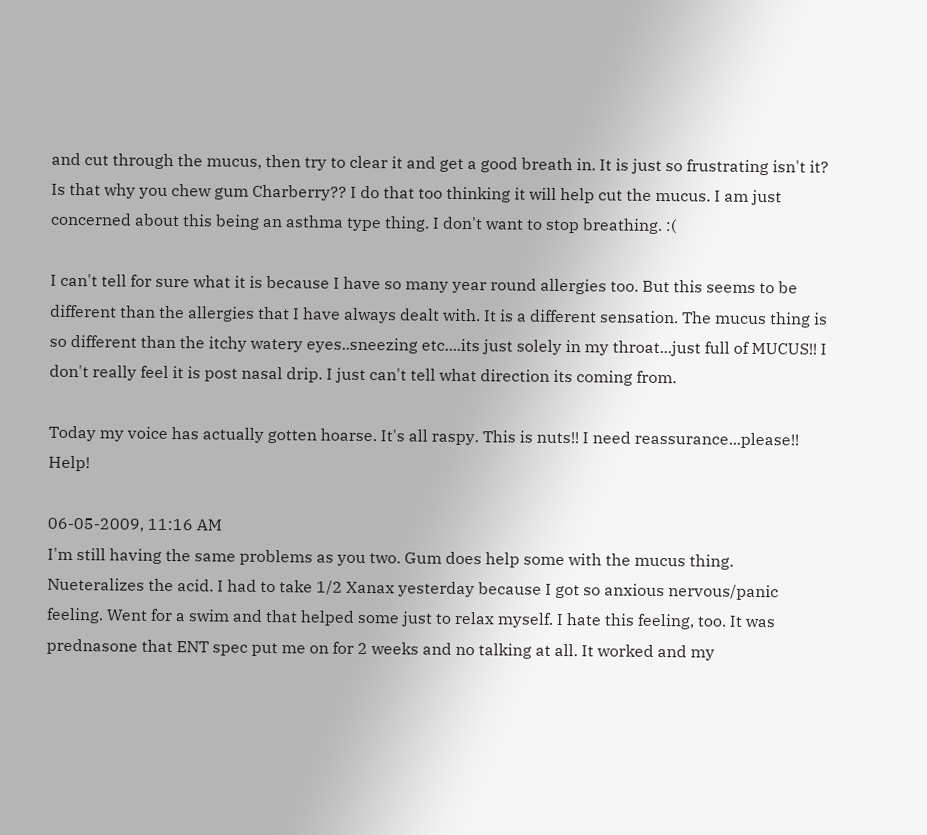and cut through the mucus, then try to clear it and get a good breath in. It is just so frustrating isn't it? Is that why you chew gum Charberry?? I do that too thinking it will help cut the mucus. I am just concerned about this being an asthma type thing. I don't want to stop breathing. :(

I can't tell for sure what it is because I have so many year round allergies too. But this seems to be different than the allergies that I have always dealt with. It is a different sensation. The mucus thing is so different than the itchy watery eyes..sneezing etc....its just solely in my throat...just full of MUCUS!! I don't really feel it is post nasal drip. I just can't tell what direction its coming from.

Today my voice has actually gotten hoarse. It's all raspy. This is nuts!! I need reassurance...please!! Help!

06-05-2009, 11:16 AM
I'm still having the same problems as you two. Gum does help some with the mucus thing. Nueteralizes the acid. I had to take 1/2 Xanax yesterday because I got so anxious nervous/panic feeling. Went for a swim and that helped some just to relax myself. I hate this feeling, too. It was prednasone that ENT spec put me on for 2 weeks and no talking at all. It worked and my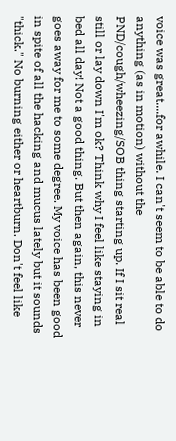voice was great....for awhile. I can't seem to be able to do anything (as in motion) without the PND/cough/wheezing/SOB thing starting up. If I sit real still or lay down I'm ok? Think why I feel like staying in bed all day! Not a good thing. But then again, this never goes away for me to some degree. My voice has been good in spite of all the hacking and mucus lately but it sounds "thick." No burning either or heartburn. Don't feel like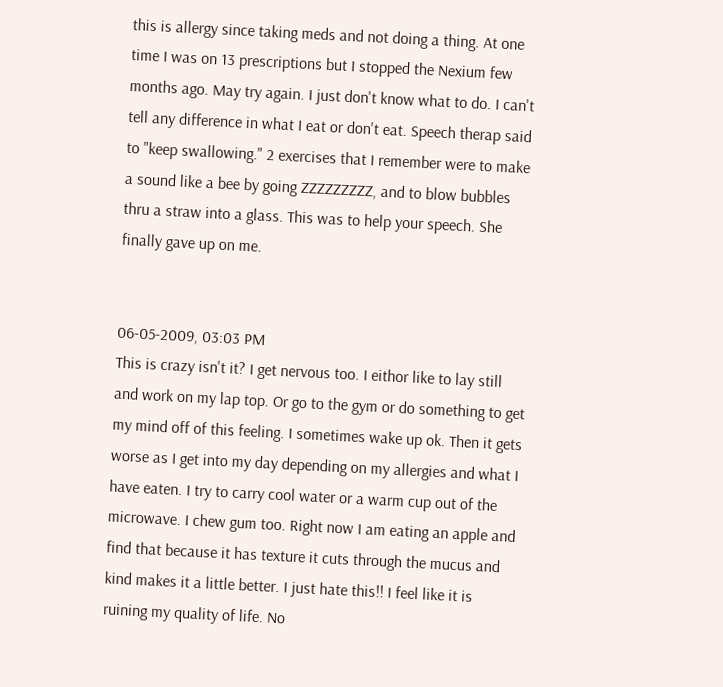this is allergy since taking meds and not doing a thing. At one time I was on 13 prescriptions but I stopped the Nexium few months ago. May try again. I just don't know what to do. I can't tell any difference in what I eat or don't eat. Speech therap said to "keep swallowing." 2 exercises that I remember were to make a sound like a bee by going ZZZZZZZZZ, and to blow bubbles thru a straw into a glass. This was to help your speech. She finally gave up on me.


06-05-2009, 03:03 PM
This is crazy isn't it? I get nervous too. I eithor like to lay still and work on my lap top. Or go to the gym or do something to get my mind off of this feeling. I sometimes wake up ok. Then it gets worse as I get into my day depending on my allergies and what I have eaten. I try to carry cool water or a warm cup out of the microwave. I chew gum too. Right now I am eating an apple and find that because it has texture it cuts through the mucus and kind makes it a little better. I just hate this!! I feel like it is ruining my quality of life. No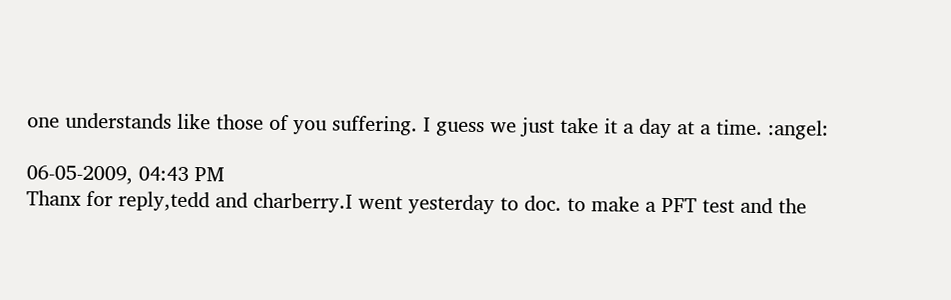one understands like those of you suffering. I guess we just take it a day at a time. :angel:

06-05-2009, 04:43 PM
Thanx for reply,tedd and charberry.I went yesterday to doc. to make a PFT test and the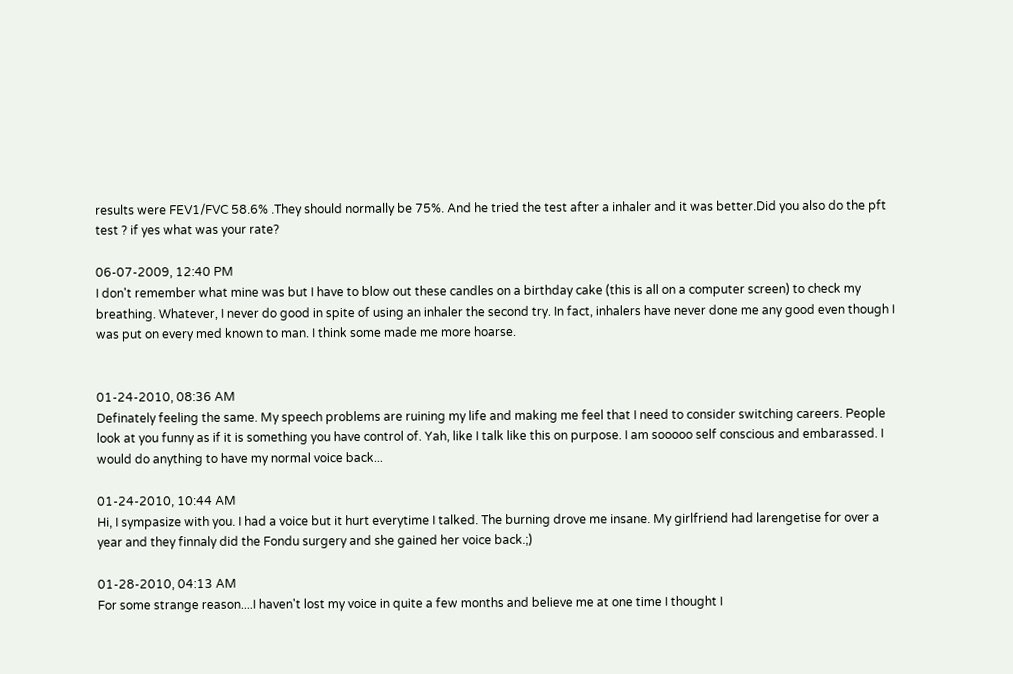results were FEV1/FVC 58.6% .They should normally be 75%. And he tried the test after a inhaler and it was better.Did you also do the pft test ? if yes what was your rate?

06-07-2009, 12:40 PM
I don't remember what mine was but I have to blow out these candles on a birthday cake (this is all on a computer screen) to check my breathing. Whatever, I never do good in spite of using an inhaler the second try. In fact, inhalers have never done me any good even though I was put on every med known to man. I think some made me more hoarse.


01-24-2010, 08:36 AM
Definately feeling the same. My speech problems are ruining my life and making me feel that I need to consider switching careers. People look at you funny as if it is something you have control of. Yah, like I talk like this on purpose. I am sooooo self conscious and embarassed. I would do anything to have my normal voice back...

01-24-2010, 10:44 AM
Hi, I sympasize with you. I had a voice but it hurt everytime I talked. The burning drove me insane. My girlfriend had larengetise for over a year and they finnaly did the Fondu surgery and she gained her voice back.;)

01-28-2010, 04:13 AM
For some strange reason....I haven't lost my voice in quite a few months and believe me at one time I thought I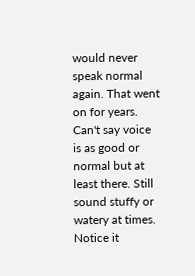would never speak normal again. That went on for years. Can't say voice is as good or normal but at least there. Still sound stuffy or watery at times. Notice it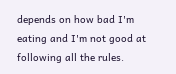depends on how bad I'm eating and I'm not good at following all the rules.